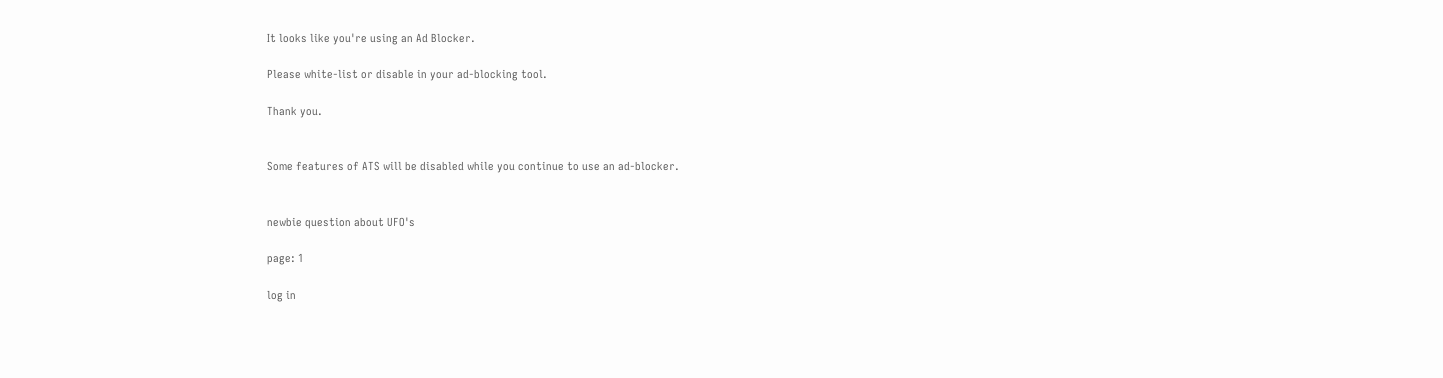It looks like you're using an Ad Blocker.

Please white-list or disable in your ad-blocking tool.

Thank you.


Some features of ATS will be disabled while you continue to use an ad-blocker.


newbie question about UFO's

page: 1

log in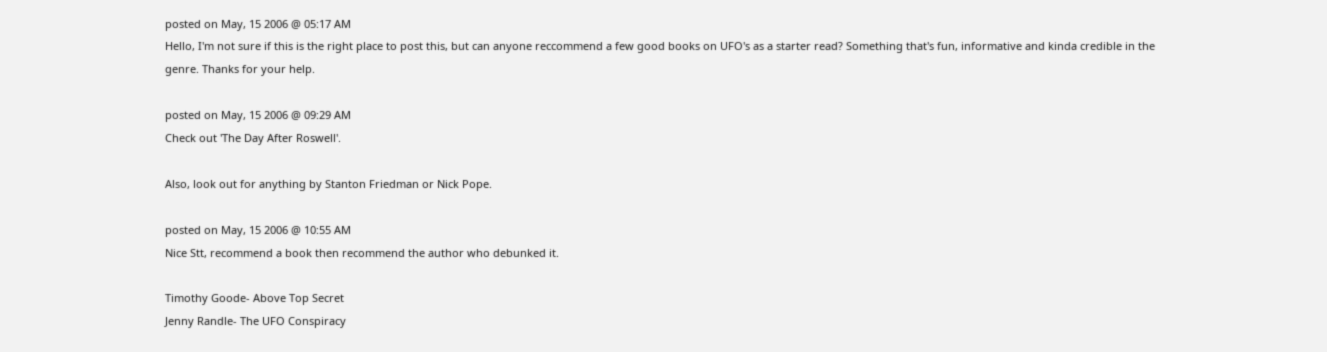posted on May, 15 2006 @ 05:17 AM
Hello, I'm not sure if this is the right place to post this, but can anyone reccommend a few good books on UFO's as a starter read? Something that's fun, informative and kinda credible in the genre. Thanks for your help.

posted on May, 15 2006 @ 09:29 AM
Check out 'The Day After Roswell'.

Also, look out for anything by Stanton Friedman or Nick Pope.

posted on May, 15 2006 @ 10:55 AM
Nice Stt, recommend a book then recommend the author who debunked it.

Timothy Goode- Above Top Secret
Jenny Randle- The UFO Conspiracy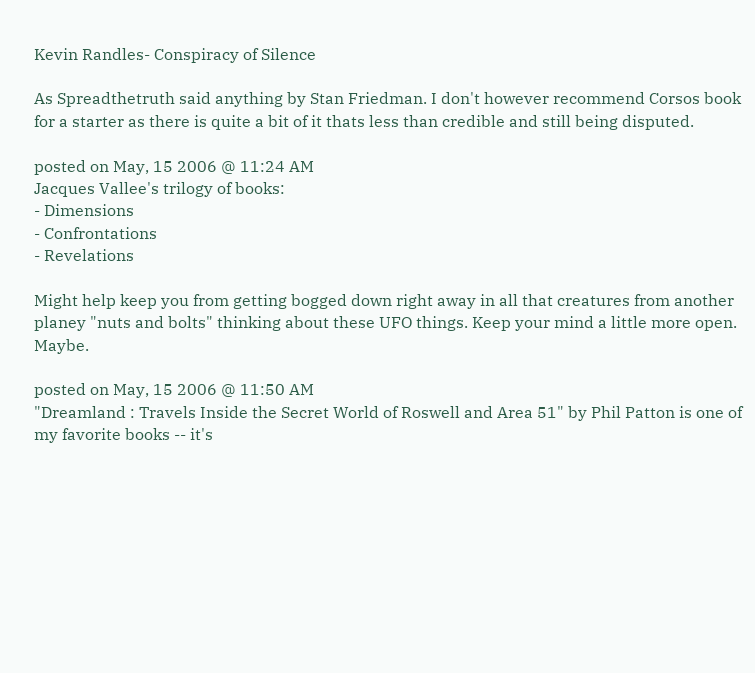Kevin Randles- Conspiracy of Silence

As Spreadthetruth said anything by Stan Friedman. I don't however recommend Corsos book for a starter as there is quite a bit of it thats less than credible and still being disputed.

posted on May, 15 2006 @ 11:24 AM
Jacques Vallee's trilogy of books:
- Dimensions
- Confrontations
- Revelations

Might help keep you from getting bogged down right away in all that creatures from another planey "nuts and bolts" thinking about these UFO things. Keep your mind a little more open. Maybe.

posted on May, 15 2006 @ 11:50 AM
"Dreamland : Travels Inside the Secret World of Roswell and Area 51" by Phil Patton is one of my favorite books -- it's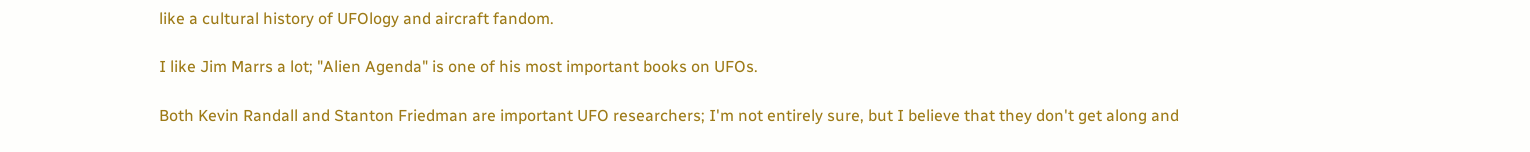like a cultural history of UFOlogy and aircraft fandom.

I like Jim Marrs a lot; "Alien Agenda" is one of his most important books on UFOs.

Both Kevin Randall and Stanton Friedman are important UFO researchers; I'm not entirely sure, but I believe that they don't get along and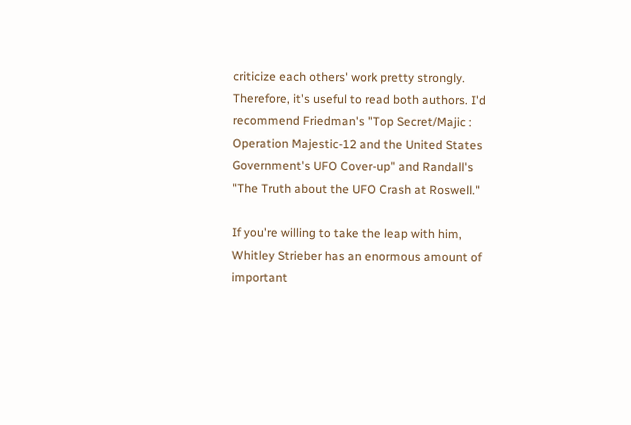criticize each others' work pretty strongly. Therefore, it's useful to read both authors. I'd recommend Friedman's "Top Secret/Majic : Operation Majestic-12 and the United States Government's UFO Cover-up" and Randall's "The Truth about the UFO Crash at Roswell."

If you're willing to take the leap with him, Whitley Strieber has an enormous amount of important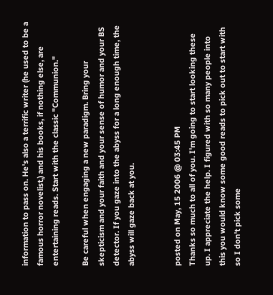information to pass on. He's also a terrific writer (he used to be a famous horror novelist,) and his books, if nothing else, are entertaining reads. Start with the classic "Communion."

Be careful when engaging a new paradigm. Bring your skepticism and your faith and your sense of humor and your BS detector. If you gaze into the abyss for a long enough time, the abyss will gaze back at you.


posted on May, 15 2006 @ 03:45 PM
Thanks so much to all of you. I'm going to start looking these up. I appreciate the help. I figured with so many people into this you would know some good reads to pick out to start with so I don't pick some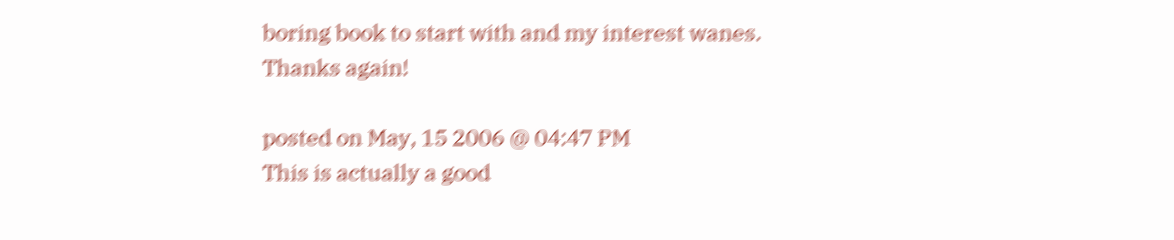boring book to start with and my interest wanes. Thanks again!

posted on May, 15 2006 @ 04:47 PM
This is actually a good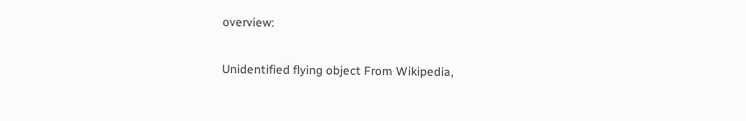overview:

Unidentified flying object From Wikipedia,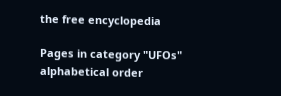the free encyclopedia

Pages in category "UFOs" alphabetical order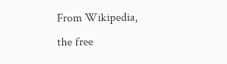From Wikipedia, the free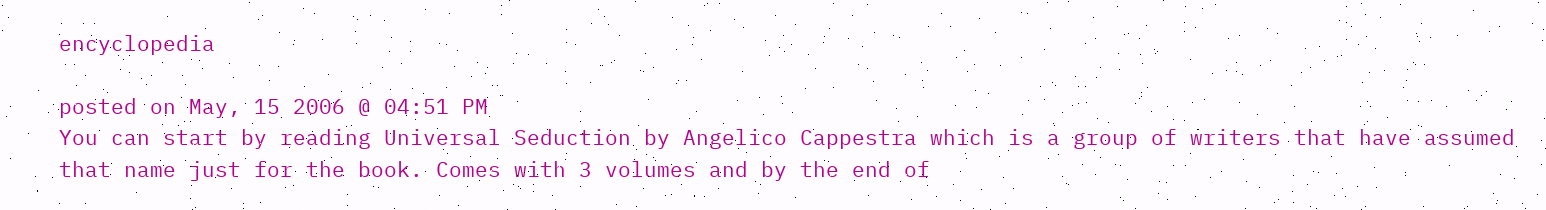encyclopedia

posted on May, 15 2006 @ 04:51 PM
You can start by reading Universal Seduction by Angelico Cappestra which is a group of writers that have assumed that name just for the book. Comes with 3 volumes and by the end of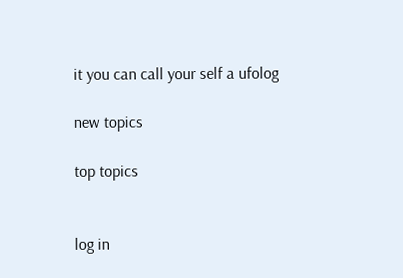it you can call your self a ufolog

new topics

top topics


log in